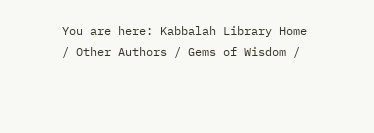You are here: Kabbalah Library Home / Other Authors / Gems of Wisdom /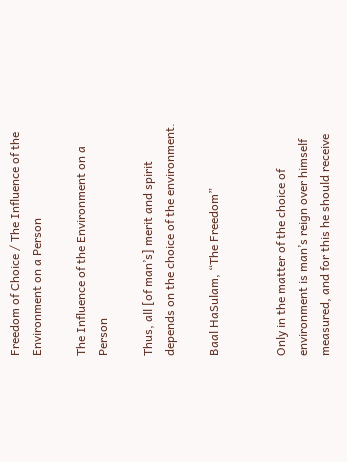Freedom of Choice / The Influence of the Environment on a Person

The Influence of the Environment on a Person

Thus, all [of man’s] merit and spirit depends on the choice of the environment.

Baal HaSulam, “The Freedom”


Only in the matter of the choice of environment is man’s reign over himself measured, and for this he should receive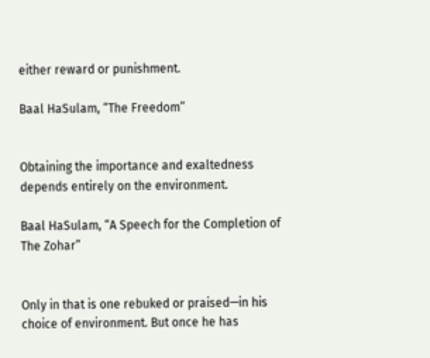either reward or punishment.

Baal HaSulam, “The Freedom”


Obtaining the importance and exaltedness depends entirely on the environment.

Baal HaSulam, “A Speech for the Completion of The Zohar”


Only in that is one rebuked or praised—in his choice of environment. But once he has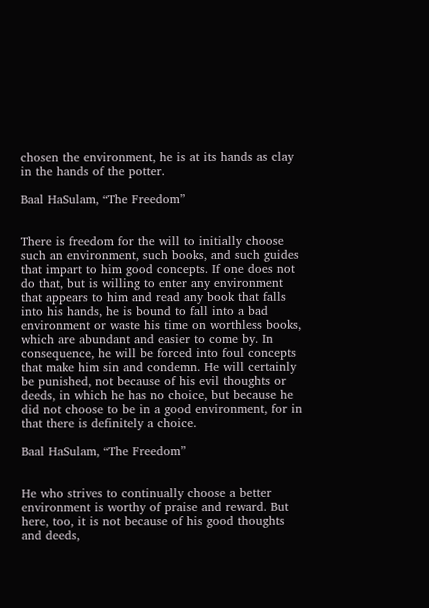chosen the environment, he is at its hands as clay in the hands of the potter.

Baal HaSulam, “The Freedom”


There is freedom for the will to initially choose such an environment, such books, and such guides that impart to him good concepts. If one does not do that, but is willing to enter any environment that appears to him and read any book that falls into his hands, he is bound to fall into a bad environment or waste his time on worthless books, which are abundant and easier to come by. In consequence, he will be forced into foul concepts that make him sin and condemn. He will certainly be punished, not because of his evil thoughts or deeds, in which he has no choice, but because he did not choose to be in a good environment, for in that there is definitely a choice.

Baal HaSulam, “The Freedom”


He who strives to continually choose a better environment is worthy of praise and reward. But here, too, it is not because of his good thoughts and deeds,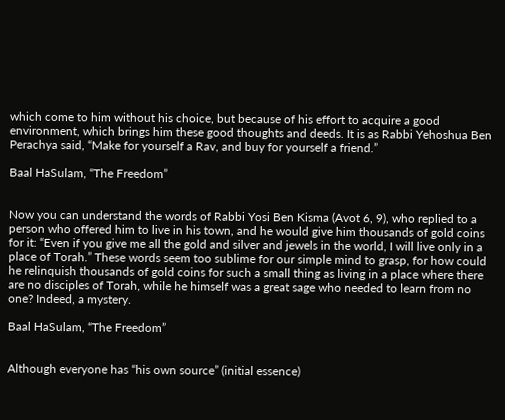which come to him without his choice, but because of his effort to acquire a good environment, which brings him these good thoughts and deeds. It is as Rabbi Yehoshua Ben Perachya said, “Make for yourself a Rav, and buy for yourself a friend.”

Baal HaSulam, “The Freedom”


Now you can understand the words of Rabbi Yosi Ben Kisma (Avot 6, 9), who replied to a person who offered him to live in his town, and he would give him thousands of gold coins for it: “Even if you give me all the gold and silver and jewels in the world, I will live only in a place of Torah.” These words seem too sublime for our simple mind to grasp, for how could he relinquish thousands of gold coins for such a small thing as living in a place where there are no disciples of Torah, while he himself was a great sage who needed to learn from no one? Indeed, a mystery.

Baal HaSulam, “The Freedom”


Although everyone has “his own source” (initial essence)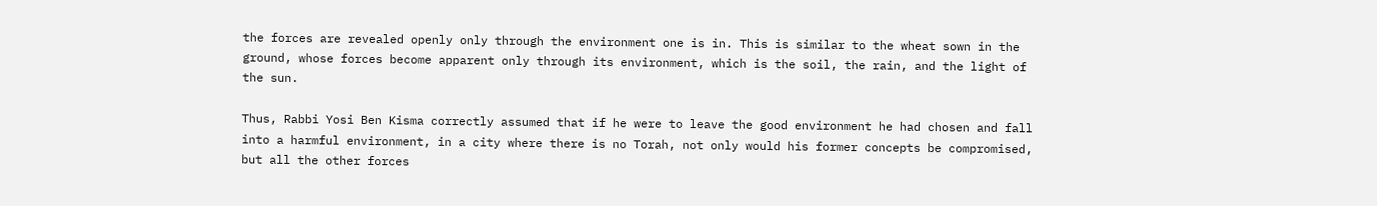the forces are revealed openly only through the environment one is in. This is similar to the wheat sown in the ground, whose forces become apparent only through its environment, which is the soil, the rain, and the light of the sun.

Thus, Rabbi Yosi Ben Kisma correctly assumed that if he were to leave the good environment he had chosen and fall into a harmful environment, in a city where there is no Torah, not only would his former concepts be compromised, but all the other forces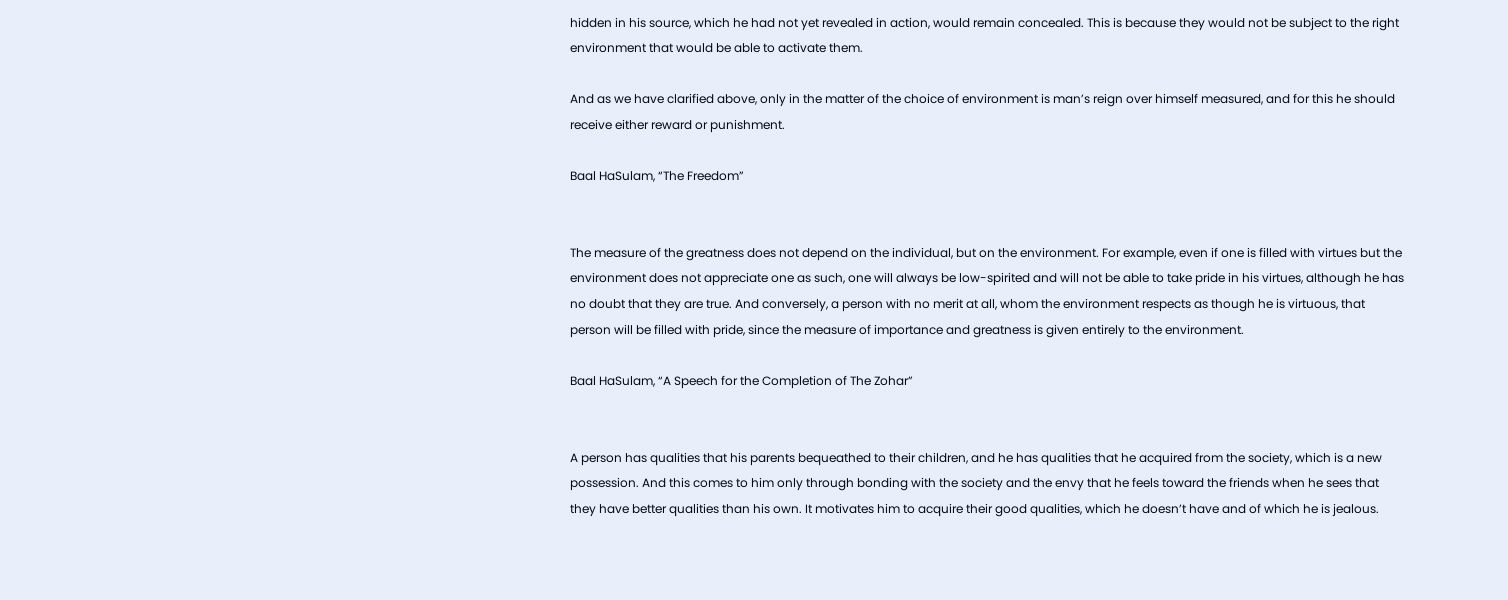hidden in his source, which he had not yet revealed in action, would remain concealed. This is because they would not be subject to the right environment that would be able to activate them.

And as we have clarified above, only in the matter of the choice of environment is man’s reign over himself measured, and for this he should receive either reward or punishment.

Baal HaSulam, “The Freedom”


The measure of the greatness does not depend on the individual, but on the environment. For example, even if one is filled with virtues but the environment does not appreciate one as such, one will always be low-spirited and will not be able to take pride in his virtues, although he has no doubt that they are true. And conversely, a person with no merit at all, whom the environment respects as though he is virtuous, that person will be filled with pride, since the measure of importance and greatness is given entirely to the environment.

Baal HaSulam, “A Speech for the Completion of The Zohar”


A person has qualities that his parents bequeathed to their children, and he has qualities that he acquired from the society, which is a new possession. And this comes to him only through bonding with the society and the envy that he feels toward the friends when he sees that they have better qualities than his own. It motivates him to acquire their good qualities, which he doesn’t have and of which he is jealous.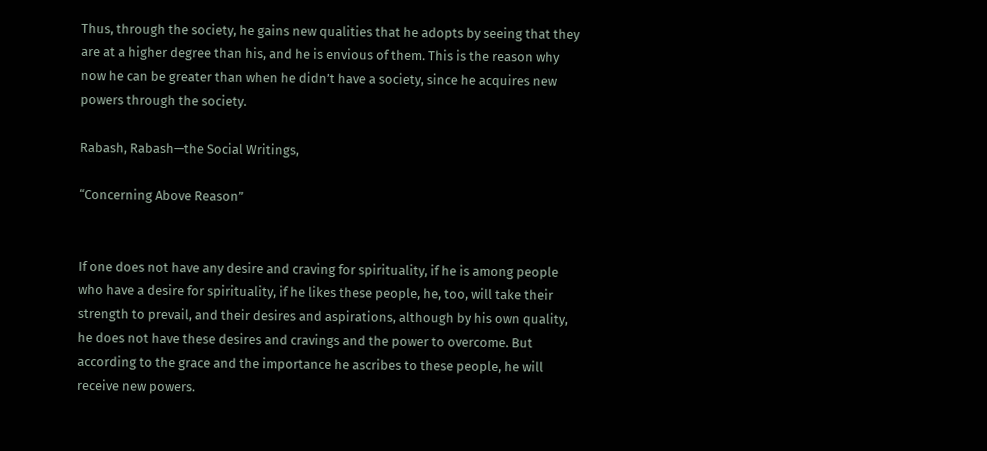Thus, through the society, he gains new qualities that he adopts by seeing that they are at a higher degree than his, and he is envious of them. This is the reason why now he can be greater than when he didn’t have a society, since he acquires new powers through the society.

Rabash, Rabash—the Social Writings,

“Concerning Above Reason”


If one does not have any desire and craving for spirituality, if he is among people who have a desire for spirituality, if he likes these people, he, too, will take their strength to prevail, and their desires and aspirations, although by his own quality, he does not have these desires and cravings and the power to overcome. But according to the grace and the importance he ascribes to these people, he will receive new powers.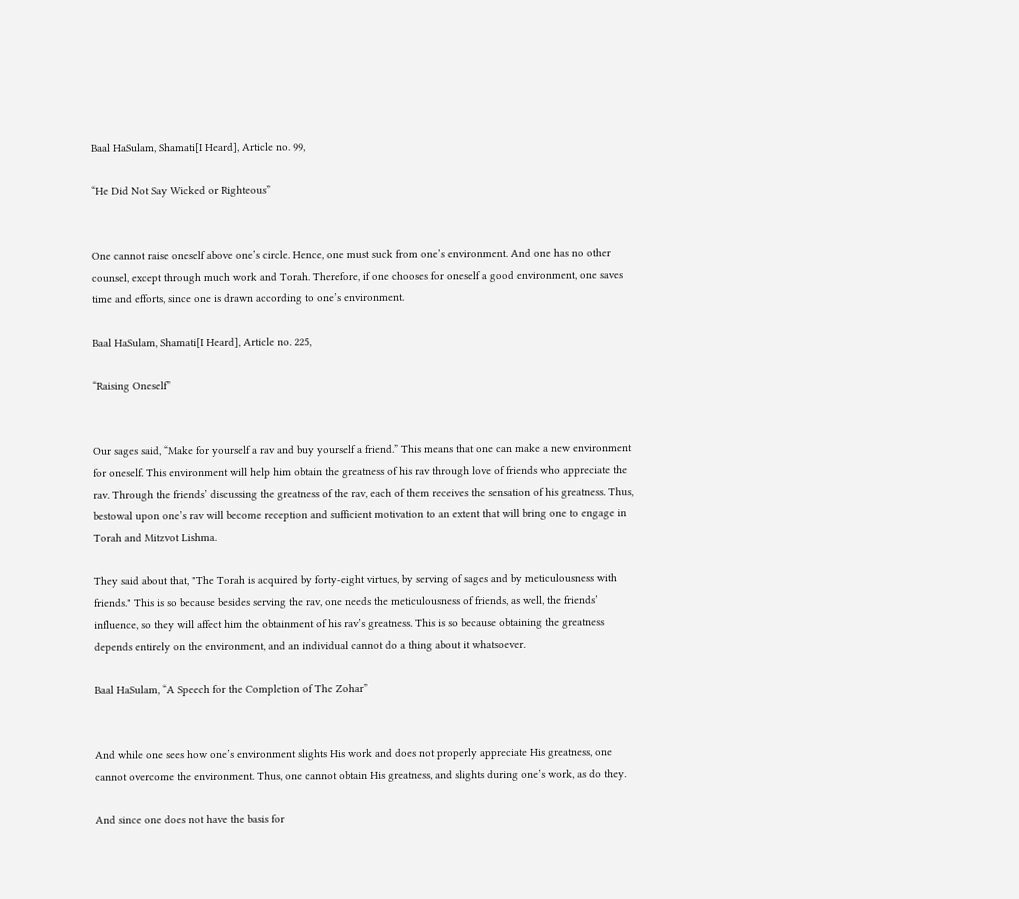Baal HaSulam, Shamati[I Heard], Article no. 99,

“He Did Not Say Wicked or Righteous”


One cannot raise oneself above one’s circle. Hence, one must suck from one’s environment. And one has no other counsel, except through much work and Torah. Therefore, if one chooses for oneself a good environment, one saves time and efforts, since one is drawn according to one’s environment.

Baal HaSulam, Shamati[I Heard], Article no. 225,

“Raising Oneself”


Our sages said, “Make for yourself a rav and buy yourself a friend.” This means that one can make a new environment for oneself. This environment will help him obtain the greatness of his rav through love of friends who appreciate the rav. Through the friends’ discussing the greatness of the rav, each of them receives the sensation of his greatness. Thus, bestowal upon one’s rav will become reception and sufficient motivation to an extent that will bring one to engage in Torah and Mitzvot Lishma.

They said about that, "The Torah is acquired by forty-eight virtues, by serving of sages and by meticulousness with friends." This is so because besides serving the rav, one needs the meticulousness of friends, as well, the friends’ influence, so they will affect him the obtainment of his rav’s greatness. This is so because obtaining the greatness depends entirely on the environment, and an individual cannot do a thing about it whatsoever.

Baal HaSulam, “A Speech for the Completion of The Zohar”


And while one sees how one’s environment slights His work and does not properly appreciate His greatness, one cannot overcome the environment. Thus, one cannot obtain His greatness, and slights during one’s work, as do they.

And since one does not have the basis for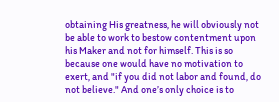obtaining His greatness, he will obviously not be able to work to bestow contentment upon his Maker and not for himself. This is so because one would have no motivation to exert, and "if you did not labor and found, do not believe." And one’s only choice is to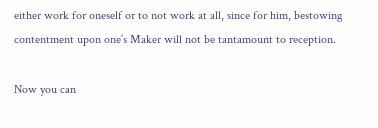either work for oneself or to not work at all, since for him, bestowing contentment upon one’s Maker will not be tantamount to reception.

Now you can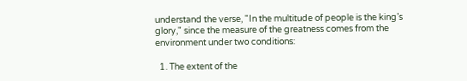understand the verse, "In the multitude of people is the king’s glory," since the measure of the greatness comes from the environment under two conditions:

  1. The extent of the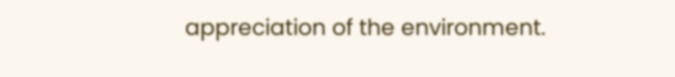appreciation of the environment.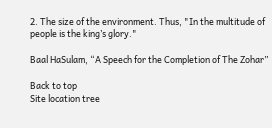2. The size of the environment. Thus, "In the multitude of people is the king’s glory."

Baal HaSulam, “A Speech for the Completion of The Zohar”

Back to top
Site location tree